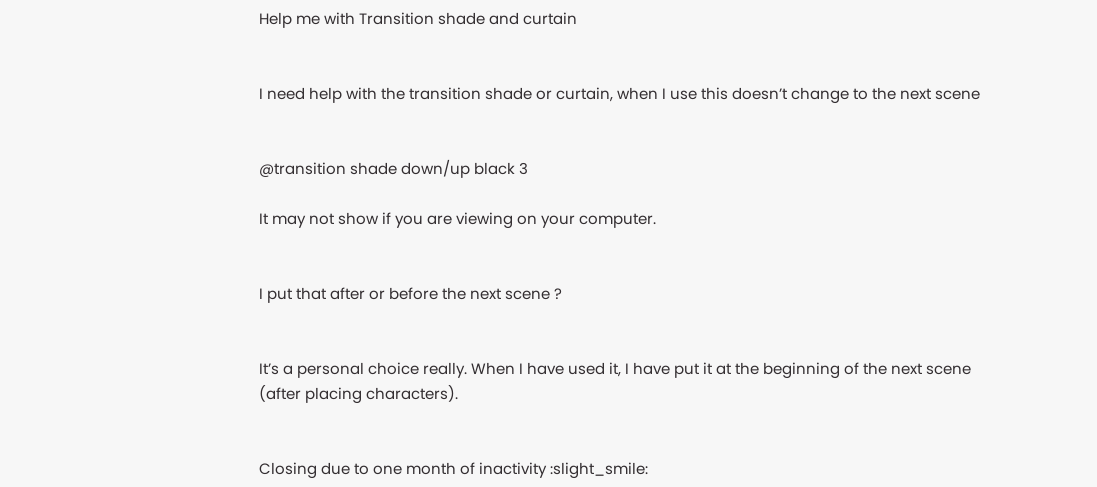Help me with Transition shade and curtain


I need help with the transition shade or curtain, when I use this doesn’t change to the next scene


@transition shade down/up black 3

It may not show if you are viewing on your computer.


I put that after or before the next scene ?


It’s a personal choice really. When I have used it, I have put it at the beginning of the next scene (after placing characters).


Closing due to one month of inactivity :slight_smile: